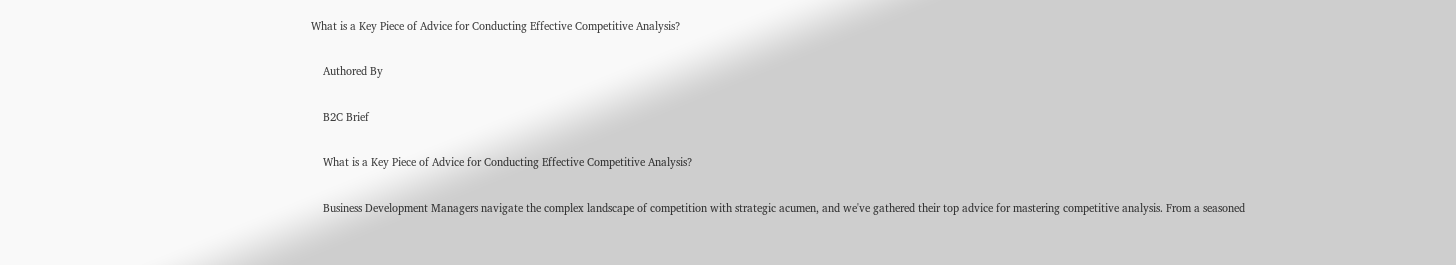What is a Key Piece of Advice for Conducting Effective Competitive Analysis?

    Authored By

    B2C Brief

    What is a Key Piece of Advice for Conducting Effective Competitive Analysis?

    Business Development Managers navigate the complex landscape of competition with strategic acumen, and we've gathered their top advice for mastering competitive analysis. From a seasoned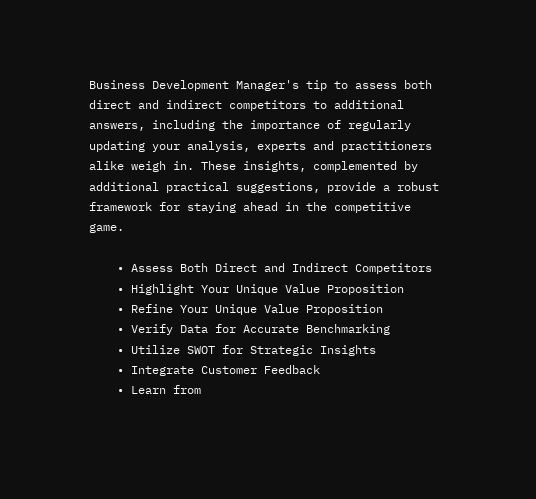Business Development Manager's tip to assess both direct and indirect competitors to additional answers, including the importance of regularly updating your analysis, experts and practitioners alike weigh in. These insights, complemented by additional practical suggestions, provide a robust framework for staying ahead in the competitive game.

    • Assess Both Direct and Indirect Competitors
    • Highlight Your Unique Value Proposition
    • Refine Your Unique Value Proposition
    • Verify Data for Accurate Benchmarking
    • Utilize SWOT for Strategic Insights
    • Integrate Customer Feedback
    • Learn from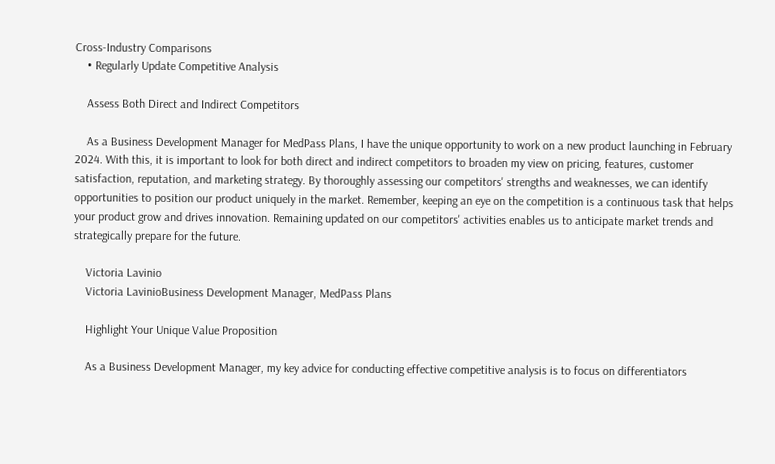Cross-Industry Comparisons
    • Regularly Update Competitive Analysis

    Assess Both Direct and Indirect Competitors

    As a Business Development Manager for MedPass Plans, I have the unique opportunity to work on a new product launching in February 2024. With this, it is important to look for both direct and indirect competitors to broaden my view on pricing, features, customer satisfaction, reputation, and marketing strategy. By thoroughly assessing our competitors' strengths and weaknesses, we can identify opportunities to position our product uniquely in the market. Remember, keeping an eye on the competition is a continuous task that helps your product grow and drives innovation. Remaining updated on our competitors' activities enables us to anticipate market trends and strategically prepare for the future.

    Victoria Lavinio
    Victoria LavinioBusiness Development Manager, MedPass Plans

    Highlight Your Unique Value Proposition

    As a Business Development Manager, my key advice for conducting effective competitive analysis is to focus on differentiators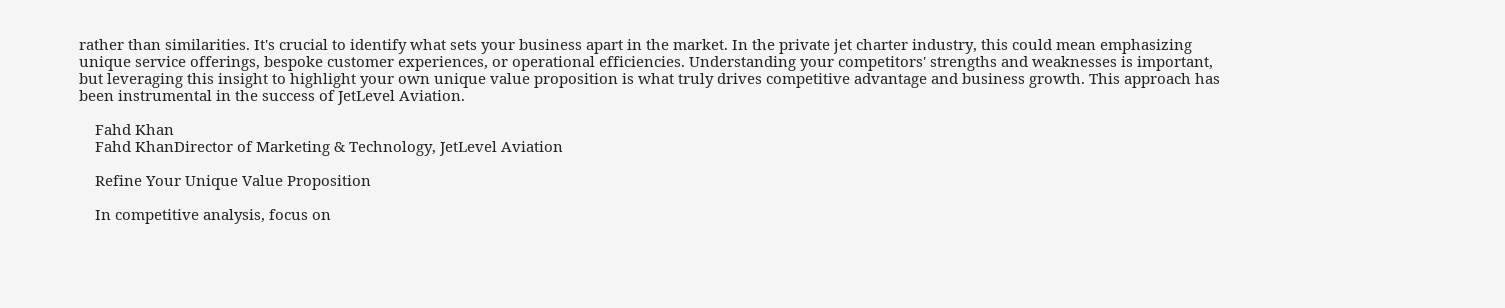rather than similarities. It's crucial to identify what sets your business apart in the market. In the private jet charter industry, this could mean emphasizing unique service offerings, bespoke customer experiences, or operational efficiencies. Understanding your competitors' strengths and weaknesses is important, but leveraging this insight to highlight your own unique value proposition is what truly drives competitive advantage and business growth. This approach has been instrumental in the success of JetLevel Aviation.

    Fahd Khan
    Fahd KhanDirector of Marketing & Technology, JetLevel Aviation

    Refine Your Unique Value Proposition

    In competitive analysis, focus on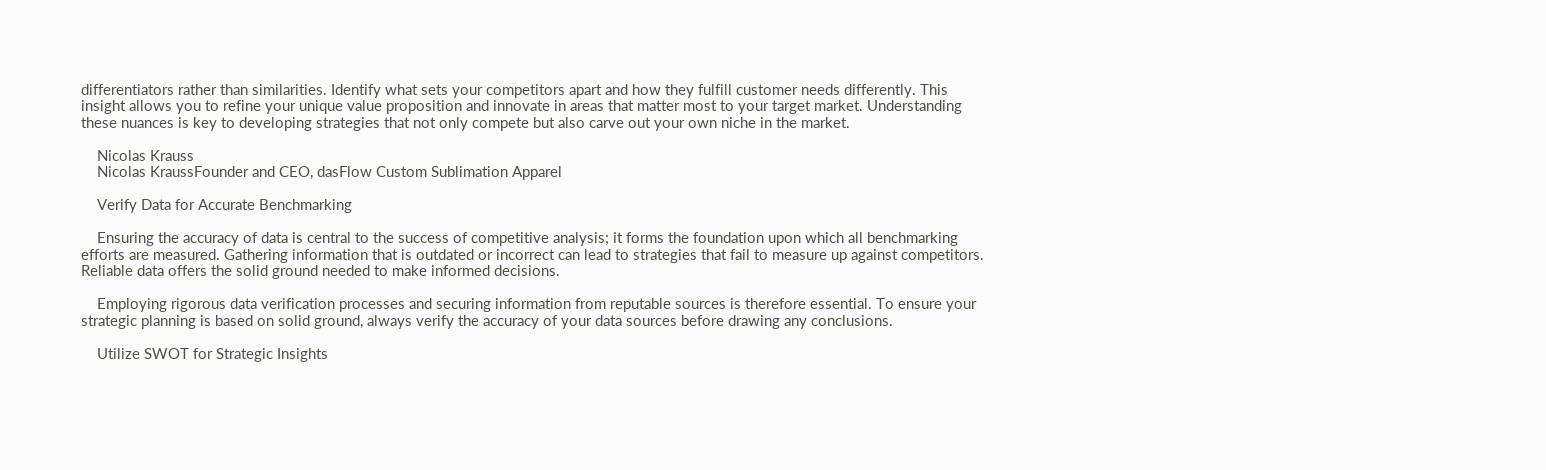differentiators rather than similarities. Identify what sets your competitors apart and how they fulfill customer needs differently. This insight allows you to refine your unique value proposition and innovate in areas that matter most to your target market. Understanding these nuances is key to developing strategies that not only compete but also carve out your own niche in the market.

    Nicolas Krauss
    Nicolas KraussFounder and CEO, dasFlow Custom Sublimation Apparel

    Verify Data for Accurate Benchmarking

    Ensuring the accuracy of data is central to the success of competitive analysis; it forms the foundation upon which all benchmarking efforts are measured. Gathering information that is outdated or incorrect can lead to strategies that fail to measure up against competitors. Reliable data offers the solid ground needed to make informed decisions.

    Employing rigorous data verification processes and securing information from reputable sources is therefore essential. To ensure your strategic planning is based on solid ground, always verify the accuracy of your data sources before drawing any conclusions.

    Utilize SWOT for Strategic Insights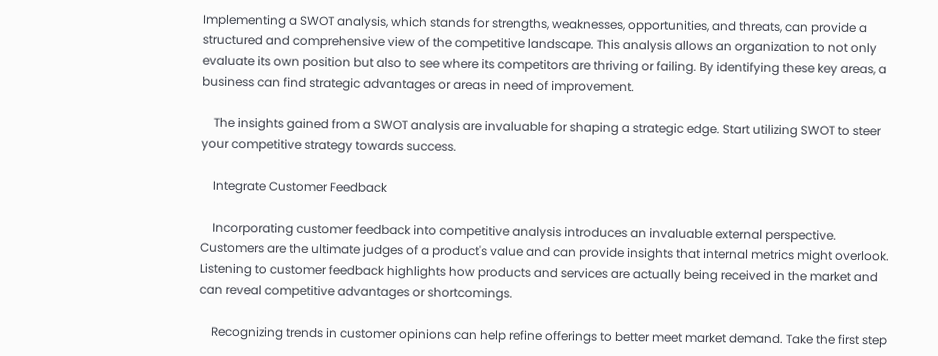Implementing a SWOT analysis, which stands for strengths, weaknesses, opportunities, and threats, can provide a structured and comprehensive view of the competitive landscape. This analysis allows an organization to not only evaluate its own position but also to see where its competitors are thriving or failing. By identifying these key areas, a business can find strategic advantages or areas in need of improvement.

    The insights gained from a SWOT analysis are invaluable for shaping a strategic edge. Start utilizing SWOT to steer your competitive strategy towards success.

    Integrate Customer Feedback

    Incorporating customer feedback into competitive analysis introduces an invaluable external perspective. Customers are the ultimate judges of a product's value and can provide insights that internal metrics might overlook. Listening to customer feedback highlights how products and services are actually being received in the market and can reveal competitive advantages or shortcomings.

    Recognizing trends in customer opinions can help refine offerings to better meet market demand. Take the first step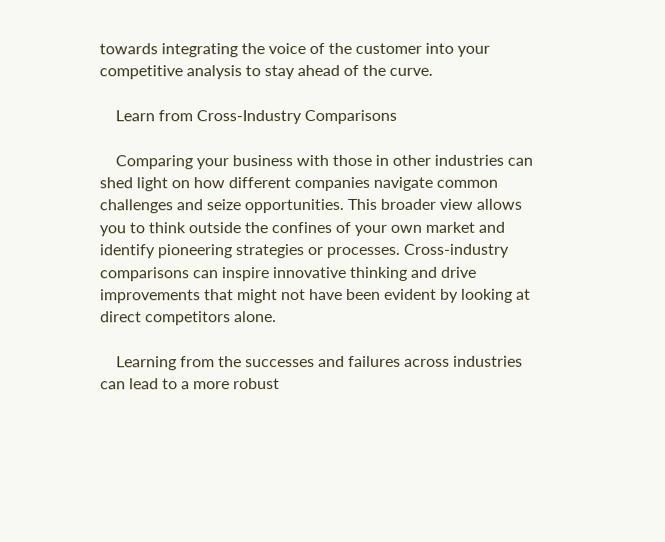towards integrating the voice of the customer into your competitive analysis to stay ahead of the curve.

    Learn from Cross-Industry Comparisons

    Comparing your business with those in other industries can shed light on how different companies navigate common challenges and seize opportunities. This broader view allows you to think outside the confines of your own market and identify pioneering strategies or processes. Cross-industry comparisons can inspire innovative thinking and drive improvements that might not have been evident by looking at direct competitors alone.

    Learning from the successes and failures across industries can lead to a more robust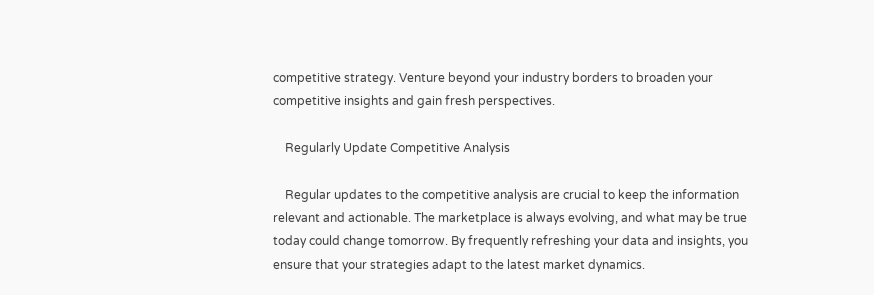competitive strategy. Venture beyond your industry borders to broaden your competitive insights and gain fresh perspectives.

    Regularly Update Competitive Analysis

    Regular updates to the competitive analysis are crucial to keep the information relevant and actionable. The marketplace is always evolving, and what may be true today could change tomorrow. By frequently refreshing your data and insights, you ensure that your strategies adapt to the latest market dynamics.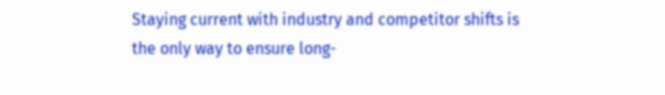Staying current with industry and competitor shifts is the only way to ensure long-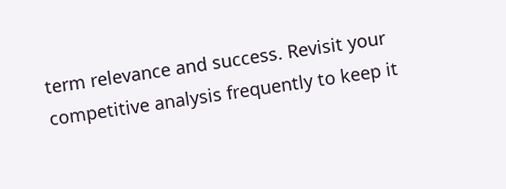term relevance and success. Revisit your competitive analysis frequently to keep it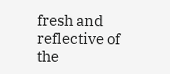fresh and reflective of the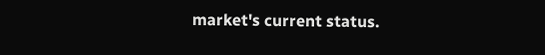market's current status.